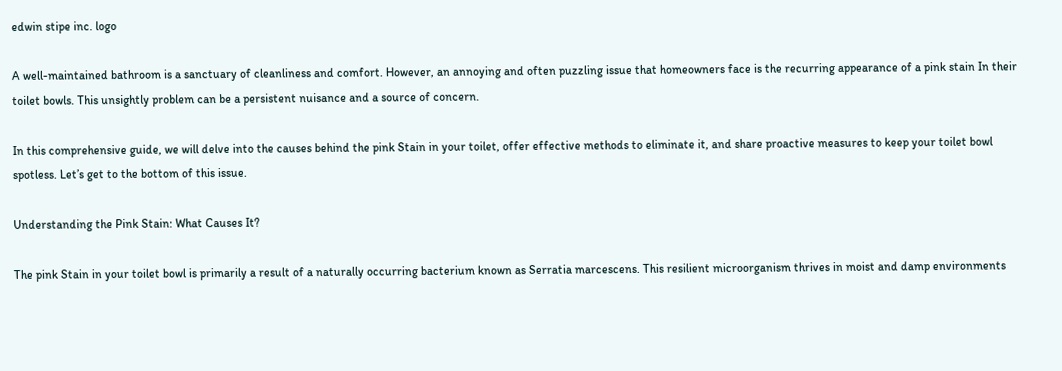edwin stipe inc. logo

A well-maintained bathroom is a sanctuary of cleanliness and comfort. However, an annoying and often puzzling issue that homeowners face is the recurring appearance of a pink stain In their toilet bowls. This unsightly problem can be a persistent nuisance and a source of concern.

In this comprehensive guide, we will delve into the causes behind the pink Stain in your toilet, offer effective methods to eliminate it, and share proactive measures to keep your toilet bowl spotless. Let’s get to the bottom of this issue.

Understanding the Pink Stain: What Causes It?

The pink Stain in your toilet bowl is primarily a result of a naturally occurring bacterium known as Serratia marcescens. This resilient microorganism thrives in moist and damp environments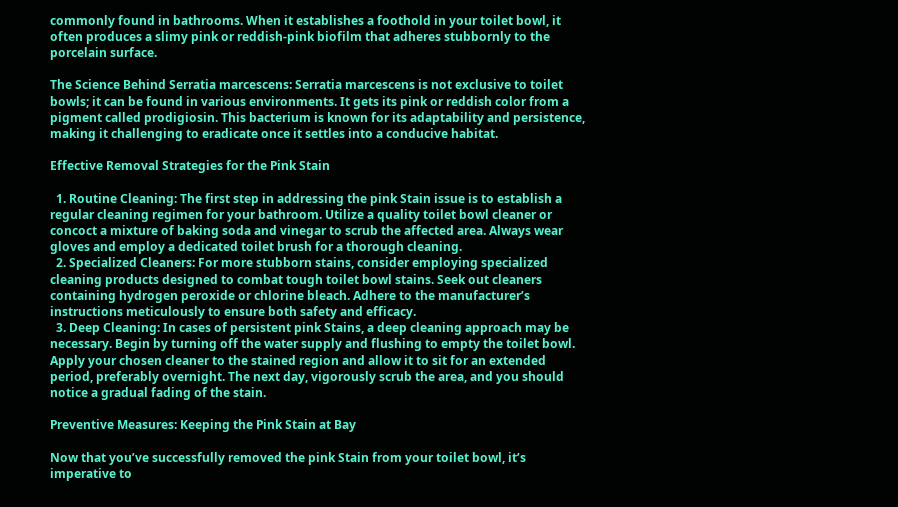commonly found in bathrooms. When it establishes a foothold in your toilet bowl, it often produces a slimy pink or reddish-pink biofilm that adheres stubbornly to the porcelain surface.

The Science Behind Serratia marcescens: Serratia marcescens is not exclusive to toilet bowls; it can be found in various environments. It gets its pink or reddish color from a pigment called prodigiosin. This bacterium is known for its adaptability and persistence, making it challenging to eradicate once it settles into a conducive habitat.

Effective Removal Strategies for the Pink Stain

  1. Routine Cleaning: The first step in addressing the pink Stain issue is to establish a regular cleaning regimen for your bathroom. Utilize a quality toilet bowl cleaner or concoct a mixture of baking soda and vinegar to scrub the affected area. Always wear gloves and employ a dedicated toilet brush for a thorough cleaning.
  2. Specialized Cleaners: For more stubborn stains, consider employing specialized cleaning products designed to combat tough toilet bowl stains. Seek out cleaners containing hydrogen peroxide or chlorine bleach. Adhere to the manufacturer’s instructions meticulously to ensure both safety and efficacy.
  3. Deep Cleaning: In cases of persistent pink Stains, a deep cleaning approach may be necessary. Begin by turning off the water supply and flushing to empty the toilet bowl. Apply your chosen cleaner to the stained region and allow it to sit for an extended period, preferably overnight. The next day, vigorously scrub the area, and you should notice a gradual fading of the stain.

Preventive Measures: Keeping the Pink Stain at Bay

Now that you’ve successfully removed the pink Stain from your toilet bowl, it’s imperative to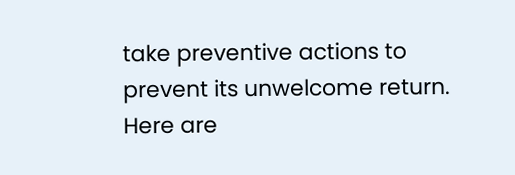take preventive actions to prevent its unwelcome return. Here are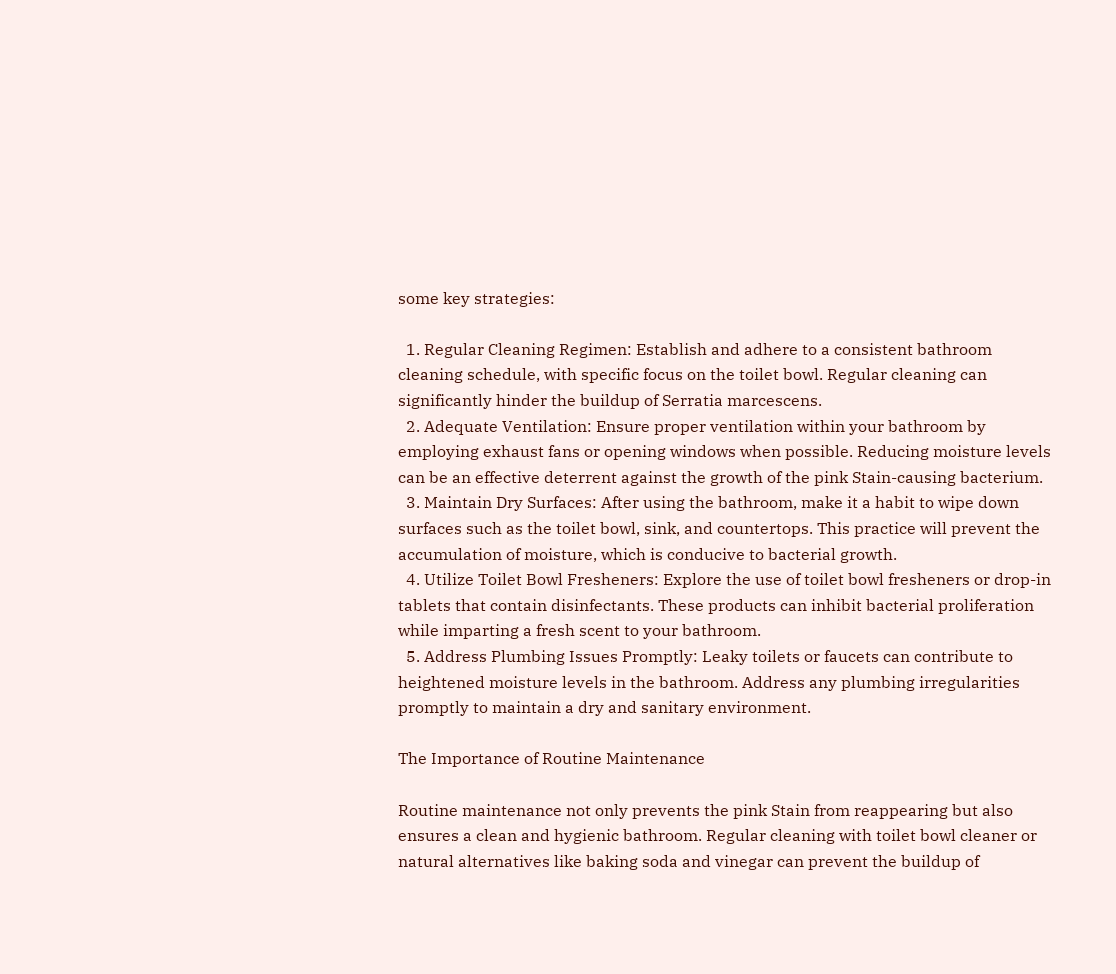some key strategies:

  1. Regular Cleaning Regimen: Establish and adhere to a consistent bathroom cleaning schedule, with specific focus on the toilet bowl. Regular cleaning can significantly hinder the buildup of Serratia marcescens.
  2. Adequate Ventilation: Ensure proper ventilation within your bathroom by employing exhaust fans or opening windows when possible. Reducing moisture levels can be an effective deterrent against the growth of the pink Stain-causing bacterium.
  3. Maintain Dry Surfaces: After using the bathroom, make it a habit to wipe down surfaces such as the toilet bowl, sink, and countertops. This practice will prevent the accumulation of moisture, which is conducive to bacterial growth.
  4. Utilize Toilet Bowl Fresheners: Explore the use of toilet bowl fresheners or drop-in tablets that contain disinfectants. These products can inhibit bacterial proliferation while imparting a fresh scent to your bathroom.
  5. Address Plumbing Issues Promptly: Leaky toilets or faucets can contribute to heightened moisture levels in the bathroom. Address any plumbing irregularities promptly to maintain a dry and sanitary environment.

The Importance of Routine Maintenance

Routine maintenance not only prevents the pink Stain from reappearing but also ensures a clean and hygienic bathroom. Regular cleaning with toilet bowl cleaner or natural alternatives like baking soda and vinegar can prevent the buildup of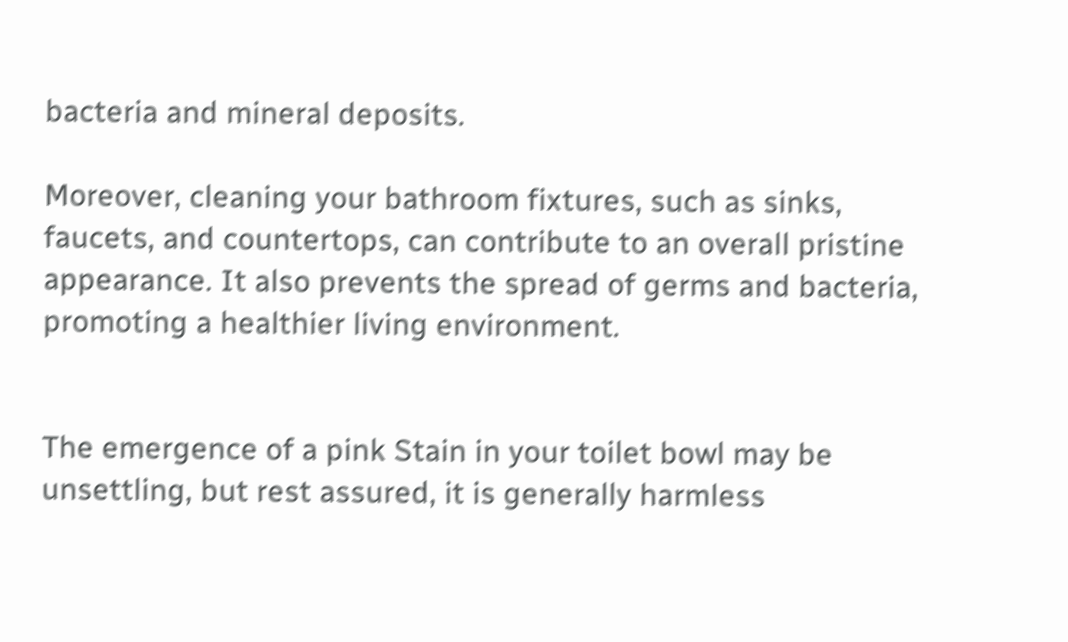bacteria and mineral deposits.

Moreover, cleaning your bathroom fixtures, such as sinks, faucets, and countertops, can contribute to an overall pristine appearance. It also prevents the spread of germs and bacteria, promoting a healthier living environment.


The emergence of a pink Stain in your toilet bowl may be unsettling, but rest assured, it is generally harmless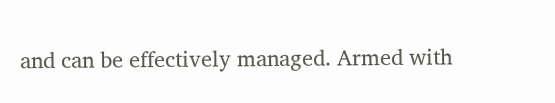and can be effectively managed. Armed with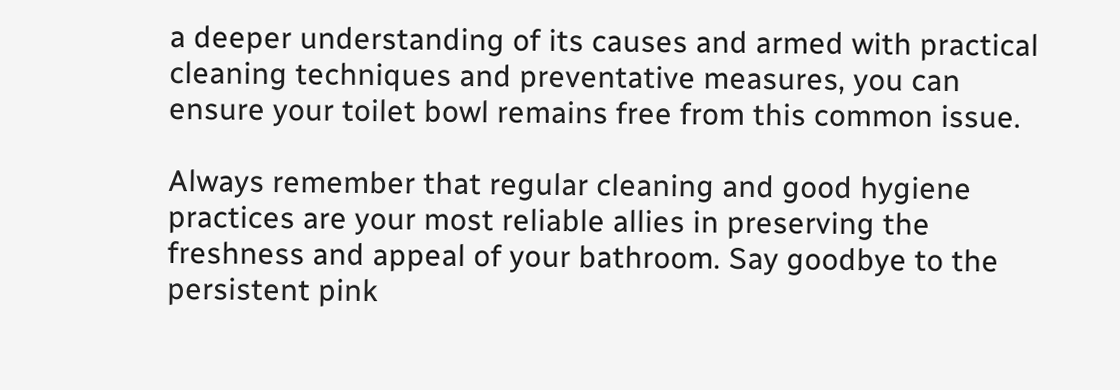a deeper understanding of its causes and armed with practical cleaning techniques and preventative measures, you can ensure your toilet bowl remains free from this common issue.

Always remember that regular cleaning and good hygiene practices are your most reliable allies in preserving the freshness and appeal of your bathroom. Say goodbye to the persistent pink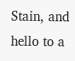Stain, and hello to a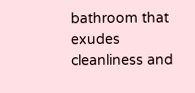bathroom that exudes cleanliness and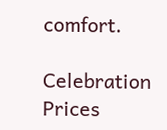comfort.

Celebration Prices